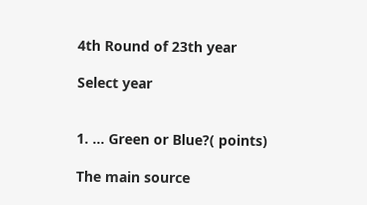4th Round of 23th year

Select year


1. ... Green or Blue?( points)

The main source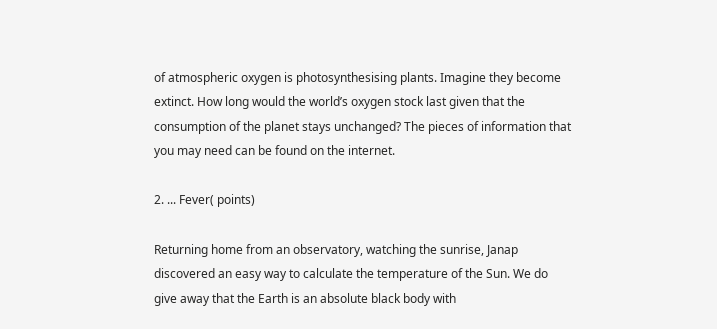of atmospheric oxygen is photosynthesising plants. Imagine they become extinct. How long would the world’s oxygen stock last given that the consumption of the planet stays unchanged? The pieces of information that you may need can be found on the internet.

2. ... Fever( points)

Returning home from an observatory, watching the sunrise, Janap discovered an easy way to calculate the temperature of the Sun. We do give away that the Earth is an absolute black body with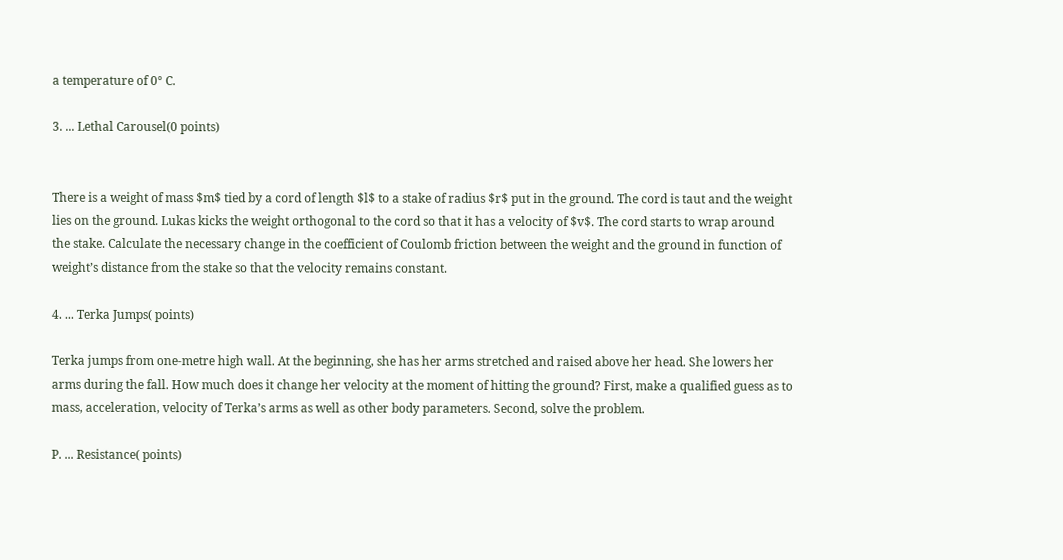a temperature of 0° C.

3. ... Lethal Carousel(0 points)


There is a weight of mass $m$ tied by a cord of length $l$ to a stake of radius $r$ put in the ground. The cord is taut and the weight lies on the ground. Lukas kicks the weight orthogonal to the cord so that it has a velocity of $v$. The cord starts to wrap around the stake. Calculate the necessary change in the coefficient of Coulomb friction between the weight and the ground in function of weight’s distance from the stake so that the velocity remains constant.

4. ... Terka Jumps( points)

Terka jumps from one-metre high wall. At the beginning, she has her arms stretched and raised above her head. She lowers her arms during the fall. How much does it change her velocity at the moment of hitting the ground? First, make a qualified guess as to mass, acceleration, velocity of Terka’s arms as well as other body parameters. Second, solve the problem.

P. ... Resistance( points)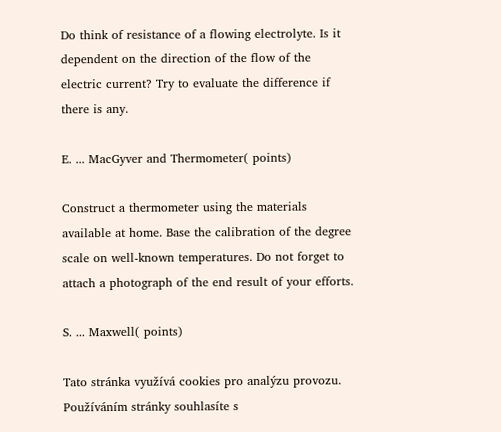Do think of resistance of a flowing electrolyte. Is it dependent on the direction of the flow of the electric current? Try to evaluate the difference if there is any.

E. ... MacGyver and Thermometer( points)

Construct a thermometer using the materials available at home. Base the calibration of the degree scale on well-known temperatures. Do not forget to attach a photograph of the end result of your efforts.

S. ... Maxwell( points)

Tato stránka využívá cookies pro analýzu provozu. Používáním stránky souhlasíte s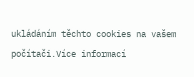ukládáním těchto cookies na vašem počítači.Více informací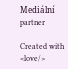Mediální partner

Created with <love/>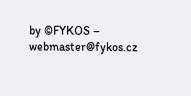by ©FYKOS – webmaster@fykos.cz